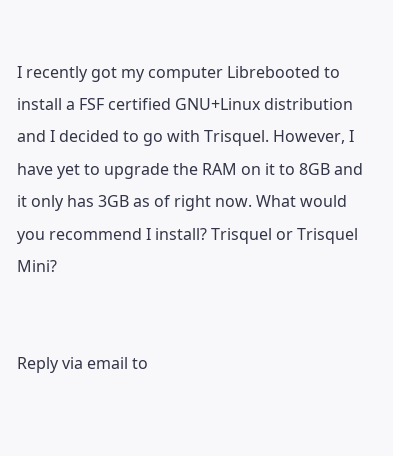I recently got my computer Librebooted to install a FSF certified GNU+Linux distribution and I decided to go with Trisquel. However, I have yet to upgrade the RAM on it to 8GB and it only has 3GB as of right now. What would you recommend I install? Trisquel or Trisquel Mini?


Reply via email to